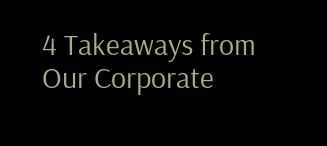4 Takeaways from Our Corporate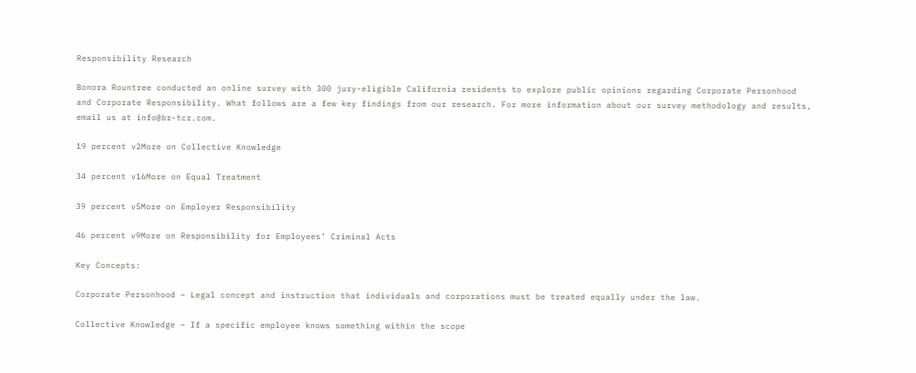Responsibility Research

Bonora Rountree conducted an online survey with 300 jury-eligible California residents to explore public opinions regarding Corporate Personhood and Corporate Responsibility. What follows are a few key findings from our research. For more information about our survey methodology and results, email us at info@br-tcr.com.

19 percent v2More on Collective Knowledge

34 percent v16More on Equal Treatment

39 percent v5More on Employer Responsibility

46 percent v9More on Responsibility for Employees’ Criminal Acts

Key Concepts:

Corporate Personhood – Legal concept and instruction that individuals and corporations must be treated equally under the law.

Collective Knowledge – If a specific employee knows something within the scope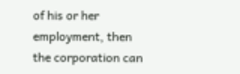of his or her employment, then the corporation can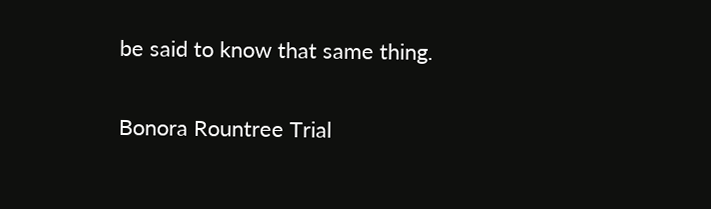be said to know that same thing.

Bonora Rountree Trial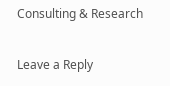Consulting & Research

Leave a Reply